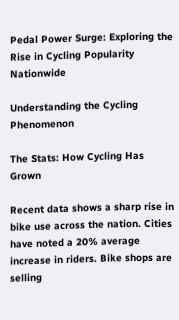Pedal Power Surge: Exploring the Rise in Cycling Popularity Nationwide

Understanding the Cycling Phenomenon

The Stats: How Cycling Has Grown

Recent data shows a sharp rise in bike use across the nation. Cities have noted a 20% average increase in riders. Bike shops are selling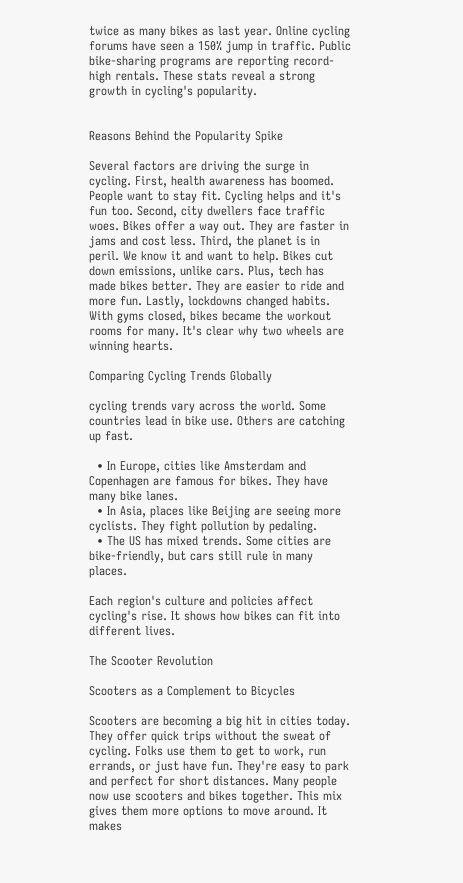twice as many bikes as last year. Online cycling forums have seen a 150% jump in traffic. Public bike-sharing programs are reporting record-high rentals. These stats reveal a strong growth in cycling's popularity.


Reasons Behind the Popularity Spike

Several factors are driving the surge in cycling. First, health awareness has boomed. People want to stay fit. Cycling helps and it's fun too. Second, city dwellers face traffic woes. Bikes offer a way out. They are faster in jams and cost less. Third, the planet is in peril. We know it and want to help. Bikes cut down emissions, unlike cars. Plus, tech has made bikes better. They are easier to ride and more fun. Lastly, lockdowns changed habits. With gyms closed, bikes became the workout rooms for many. It's clear why two wheels are winning hearts.

Comparing Cycling Trends Globally

cycling trends vary across the world. Some countries lead in bike use. Others are catching up fast.

  • In Europe, cities like Amsterdam and Copenhagen are famous for bikes. They have many bike lanes.
  • In Asia, places like Beijing are seeing more cyclists. They fight pollution by pedaling.
  • The US has mixed trends. Some cities are bike-friendly, but cars still rule in many places.

Each region's culture and policies affect cycling's rise. It shows how bikes can fit into different lives.

The Scooter Revolution

Scooters as a Complement to Bicycles

Scooters are becoming a big hit in cities today. They offer quick trips without the sweat of cycling. Folks use them to get to work, run errands, or just have fun. They're easy to park and perfect for short distances. Many people now use scooters and bikes together. This mix gives them more options to move around. It makes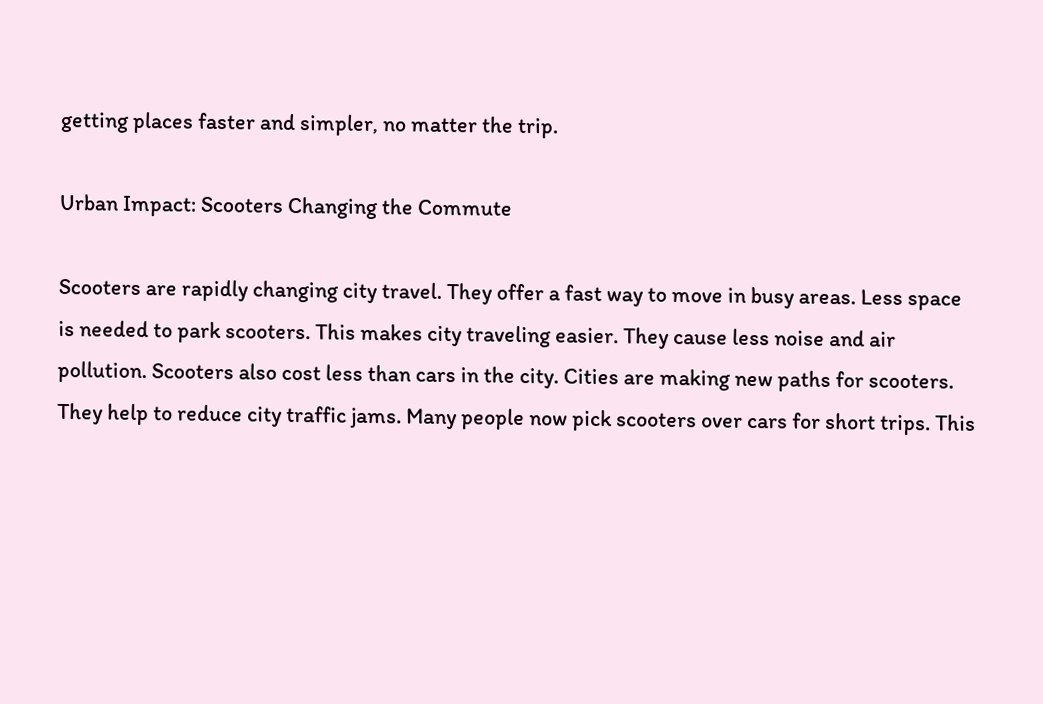getting places faster and simpler, no matter the trip.

Urban Impact: Scooters Changing the Commute

Scooters are rapidly changing city travel. They offer a fast way to move in busy areas. Less space is needed to park scooters. This makes city traveling easier. They cause less noise and air pollution. Scooters also cost less than cars in the city. Cities are making new paths for scooters. They help to reduce city traffic jams. Many people now pick scooters over cars for short trips. This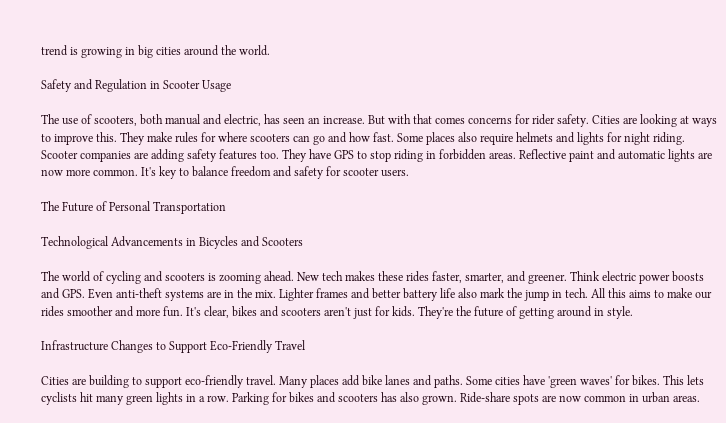trend is growing in big cities around the world.

Safety and Regulation in Scooter Usage

The use of scooters, both manual and electric, has seen an increase. But with that comes concerns for rider safety. Cities are looking at ways to improve this. They make rules for where scooters can go and how fast. Some places also require helmets and lights for night riding. Scooter companies are adding safety features too. They have GPS to stop riding in forbidden areas. Reflective paint and automatic lights are now more common. It's key to balance freedom and safety for scooter users.

The Future of Personal Transportation

Technological Advancements in Bicycles and Scooters

The world of cycling and scooters is zooming ahead. New tech makes these rides faster, smarter, and greener. Think electric power boosts and GPS. Even anti-theft systems are in the mix. Lighter frames and better battery life also mark the jump in tech. All this aims to make our rides smoother and more fun. It's clear, bikes and scooters aren't just for kids. They're the future of getting around in style.

Infrastructure Changes to Support Eco-Friendly Travel

Cities are building to support eco-friendly travel. Many places add bike lanes and paths. Some cities have 'green waves' for bikes. This lets cyclists hit many green lights in a row. Parking for bikes and scooters has also grown. Ride-share spots are now common in urban areas.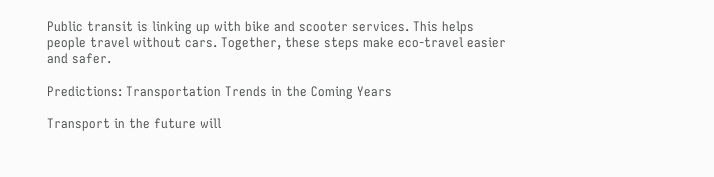Public transit is linking up with bike and scooter services. This helps people travel without cars. Together, these steps make eco-travel easier and safer.

Predictions: Transportation Trends in the Coming Years

Transport in the future will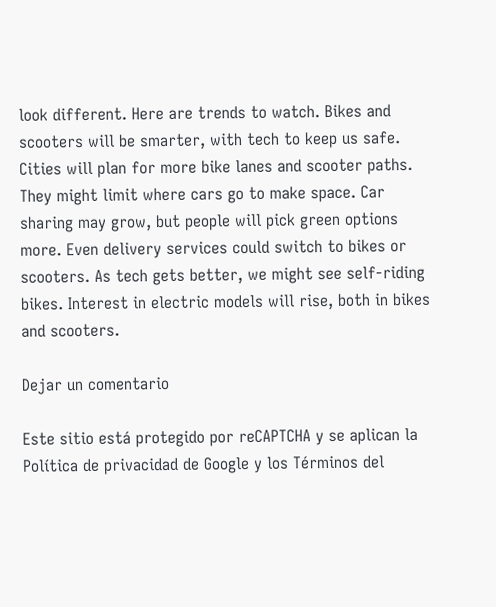look different. Here are trends to watch. Bikes and scooters will be smarter, with tech to keep us safe. Cities will plan for more bike lanes and scooter paths. They might limit where cars go to make space. Car sharing may grow, but people will pick green options more. Even delivery services could switch to bikes or scooters. As tech gets better, we might see self-riding bikes. Interest in electric models will rise, both in bikes and scooters.

Dejar un comentario

Este sitio está protegido por reCAPTCHA y se aplican la Política de privacidad de Google y los Términos del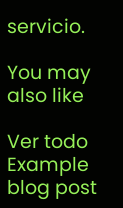servicio.

You may also like

Ver todo
Example blog post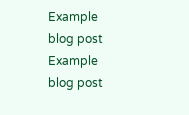Example blog post
Example blog post